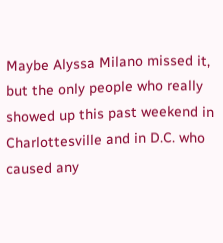Maybe Alyssa Milano missed it, but the only people who really showed up this past weekend in Charlottesville and in D.C. who caused any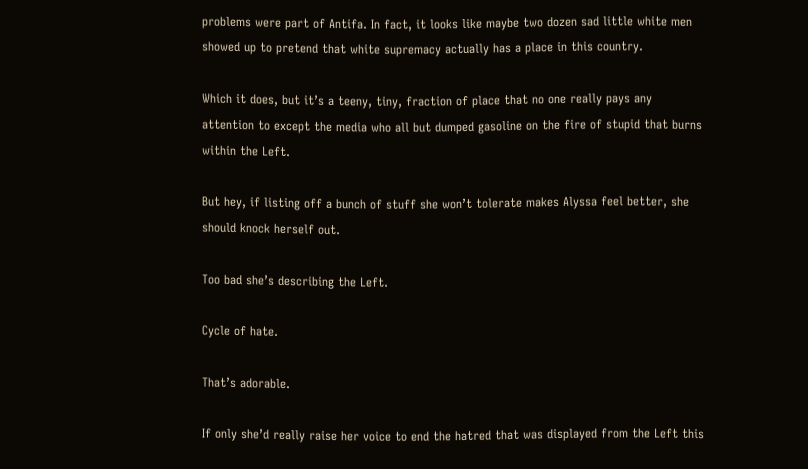problems were part of Antifa. In fact, it looks like maybe two dozen sad little white men showed up to pretend that white supremacy actually has a place in this country.

Which it does, but it’s a teeny, tiny, fraction of place that no one really pays any attention to except the media who all but dumped gasoline on the fire of stupid that burns within the Left.

But hey, if listing off a bunch of stuff she won’t tolerate makes Alyssa feel better, she should knock herself out.

Too bad she’s describing the Left.

Cycle of hate.

That’s adorable.

If only she’d really raise her voice to end the hatred that was displayed from the Left this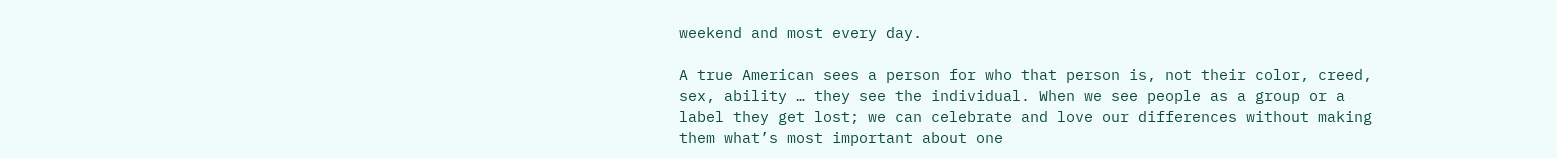weekend and most every day.

A true American sees a person for who that person is, not their color, creed, sex, ability … they see the individual. When we see people as a group or a label they get lost; we can celebrate and love our differences without making them what’s most important about one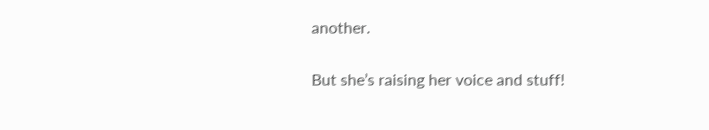another.

But she’s raising her voice and stuff!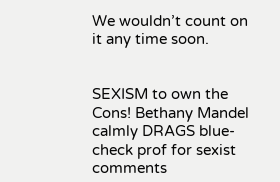We wouldn’t count on it any time soon.


SEXISM to own the Cons! Bethany Mandel calmly DRAGS blue-check prof for sexist comments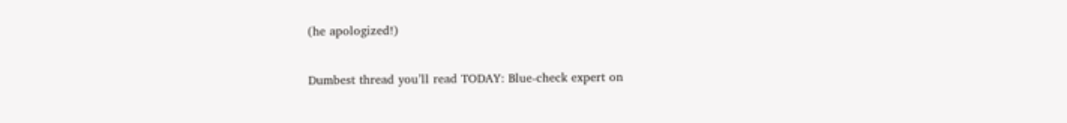(he apologized!)

Dumbest thread you’ll read TODAY: Blue-check expert on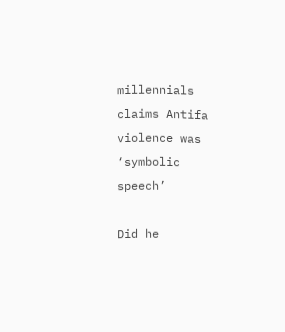millennials claims Antifa violence was ‘symbolic speech’

Did he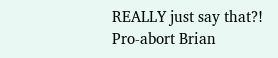REALLY just say that?! Pro-abort Brian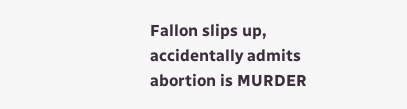Fallon slips up, accidentally admits abortion is MURDER